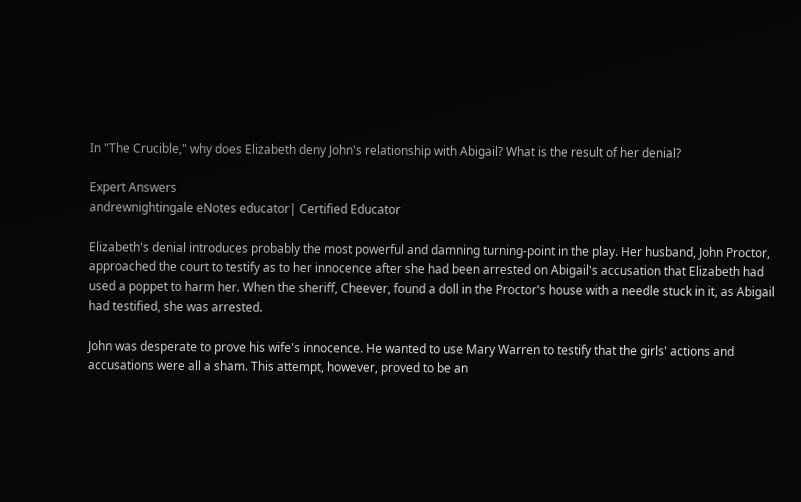In "The Crucible," why does Elizabeth deny John's relationship with Abigail? What is the result of her denial?

Expert Answers
andrewnightingale eNotes educator| Certified Educator

Elizabeth's denial introduces probably the most powerful and damning turning-point in the play. Her husband, John Proctor, approached the court to testify as to her innocence after she had been arrested on Abigail's accusation that Elizabeth had used a poppet to harm her. When the sheriff, Cheever, found a doll in the Proctor's house with a needle stuck in it, as Abigail had testified, she was arrested.

John was desperate to prove his wife's innocence. He wanted to use Mary Warren to testify that the girls' actions and accusations were all a sham. This attempt, however, proved to be an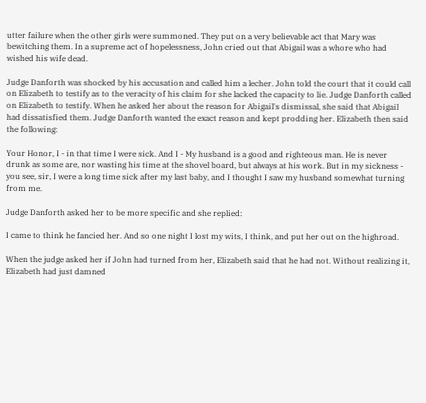utter failure when the other girls were summoned. They put on a very believable act that Mary was bewitching them. In a supreme act of hopelessness, John cried out that Abigail was a whore who had wished his wife dead.

Judge Danforth was shocked by his accusation and called him a lecher. John told the court that it could call on Elizabeth to testify as to the veracity of his claim for she lacked the capacity to lie. Judge Danforth called on Elizabeth to testify. When he asked her about the reason for Abigail's dismissal, she said that Abigail had dissatisfied them. Judge Danforth wanted the exact reason and kept prodding her. Elizabeth then said the following:

Your Honor, I - in that time I were sick. And I - My husband is a good and righteous man. He is never drunk as some are, nor wasting his time at the shovel board, but always at his work. But in my sickness - you see, sir, I were a long time sick after my last baby, and I thought I saw my husband somewhat turning from me.

Judge Danforth asked her to be more specific and she replied:

I came to think he fancied her. And so one night I lost my wits, I think, and put her out on the highroad.

When the judge asked her if John had turned from her, Elizabeth said that he had not. Without realizing it, Elizabeth had just damned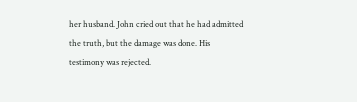her husband. John cried out that he had admitted the truth, but the damage was done. His testimony was rejected.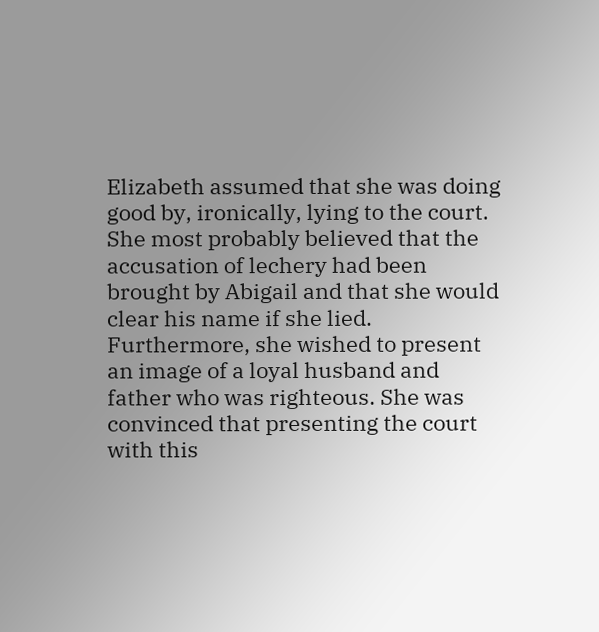Elizabeth assumed that she was doing good by, ironically, lying to the court. She most probably believed that the accusation of lechery had been brought by Abigail and that she would clear his name if she lied. Furthermore, she wished to present an image of a loyal husband and father who was righteous. She was convinced that presenting the court with this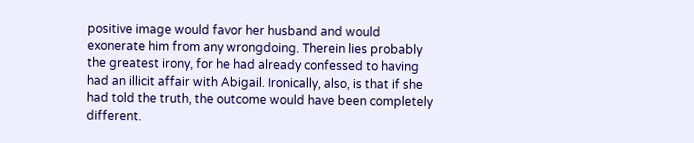positive image would favor her husband and would exonerate him from any wrongdoing. Therein lies probably the greatest irony, for he had already confessed to having had an illicit affair with Abigail. Ironically, also, is that if she had told the truth, the outcome would have been completely different.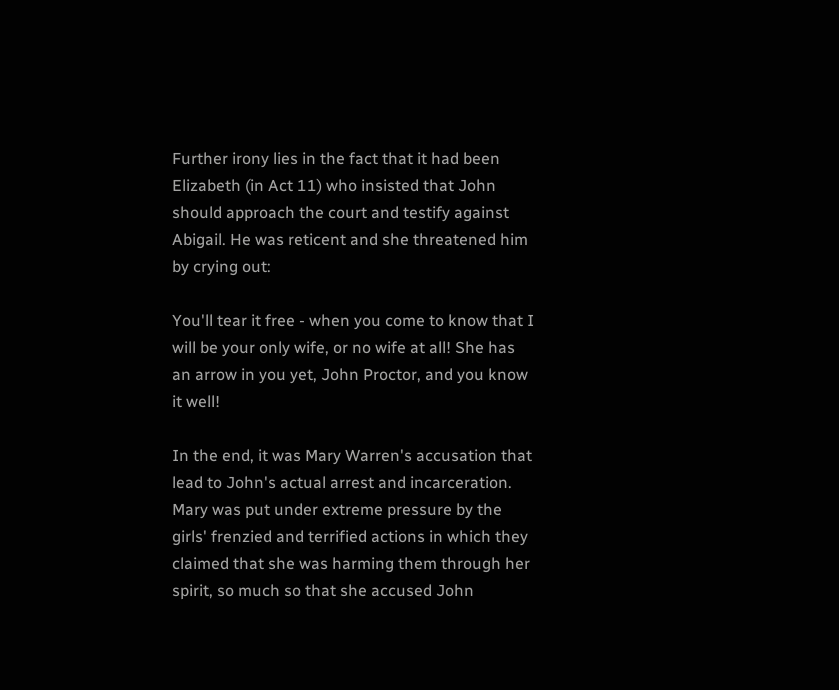Further irony lies in the fact that it had been Elizabeth (in Act 11) who insisted that John should approach the court and testify against Abigail. He was reticent and she threatened him by crying out:

You'll tear it free - when you come to know that I will be your only wife, or no wife at all! She has an arrow in you yet, John Proctor, and you know it well!

In the end, it was Mary Warren's accusation that lead to John's actual arrest and incarceration. Mary was put under extreme pressure by the girls' frenzied and terrified actions in which they claimed that she was harming them through her spirit, so much so that she accused John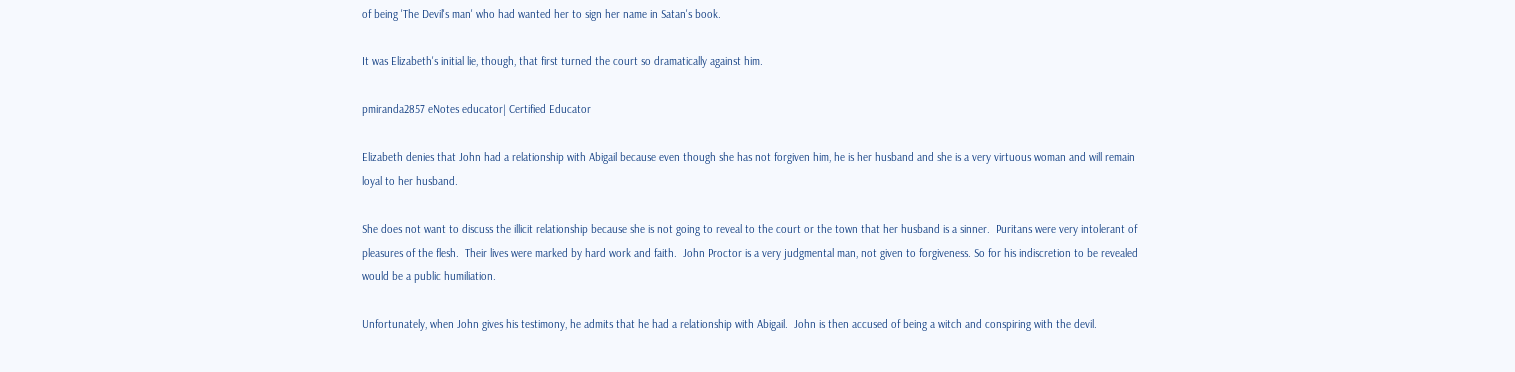of being 'The Devil's man' who had wanted her to sign her name in Satan's book.

It was Elizabeth's initial lie, though, that first turned the court so dramatically against him.

pmiranda2857 eNotes educator| Certified Educator

Elizabeth denies that John had a relationship with Abigail because even though she has not forgiven him, he is her husband and she is a very virtuous woman and will remain loyal to her husband.

She does not want to discuss the illicit relationship because she is not going to reveal to the court or the town that her husband is a sinner.  Puritans were very intolerant of pleasures of the flesh.  Their lives were marked by hard work and faith.  John Proctor is a very judgmental man, not given to forgiveness. So for his indiscretion to be revealed would be a public humiliation.

Unfortunately, when John gives his testimony, he admits that he had a relationship with Abigail.  John is then accused of being a witch and conspiring with the devil.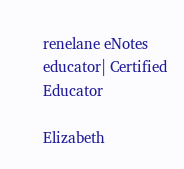renelane eNotes educator| Certified Educator

Elizabeth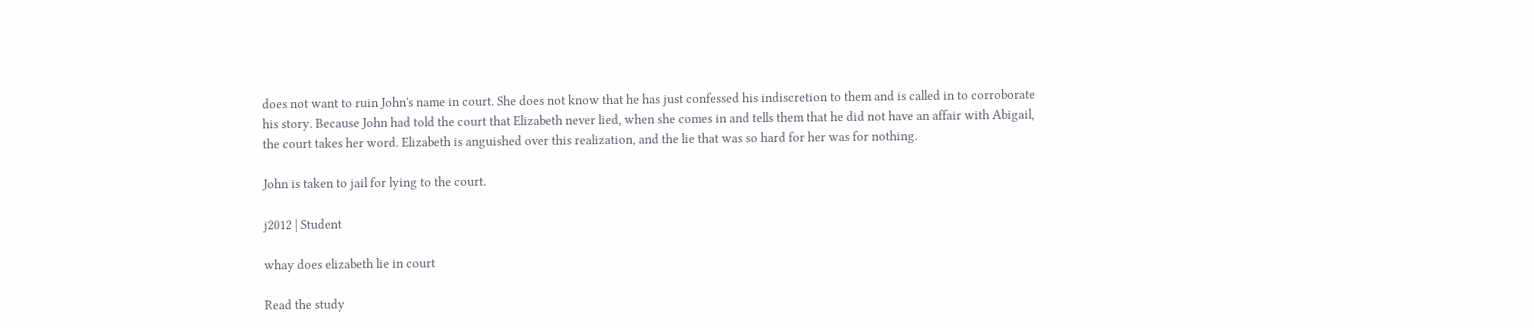does not want to ruin John's name in court. She does not know that he has just confessed his indiscretion to them and is called in to corroborate his story. Because John had told the court that Elizabeth never lied, when she comes in and tells them that he did not have an affair with Abigail, the court takes her word. Elizabeth is anguished over this realization, and the lie that was so hard for her was for nothing.

John is taken to jail for lying to the court.

j2012 | Student

whay does elizabeth lie in court

Read the study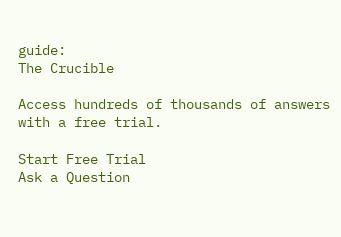guide:
The Crucible

Access hundreds of thousands of answers with a free trial.

Start Free Trial
Ask a Question